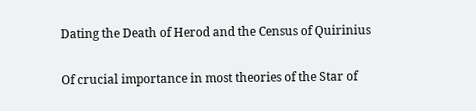Dating the Death of Herod and the Census of Quirinius

Of crucial importance in most theories of the Star of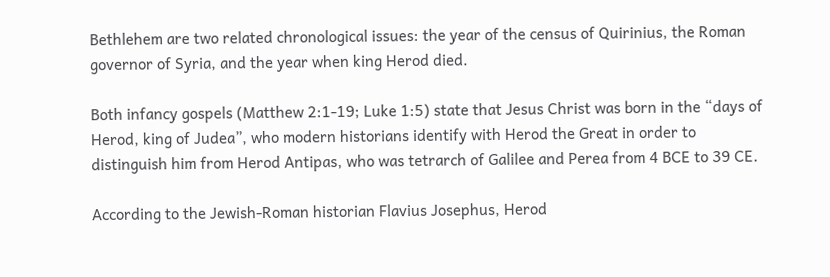Bethlehem are two related chronological issues: the year of the census of Quirinius, the Roman governor of Syria, and the year when king Herod died.

Both infancy gospels (Matthew 2:1-19; Luke 1:5) state that Jesus Christ was born in the “days of Herod, king of Judea”, who modern historians identify with Herod the Great in order to distinguish him from Herod Antipas, who was tetrarch of Galilee and Perea from 4 BCE to 39 CE.

According to the Jewish-Roman historian Flavius Josephus, Herod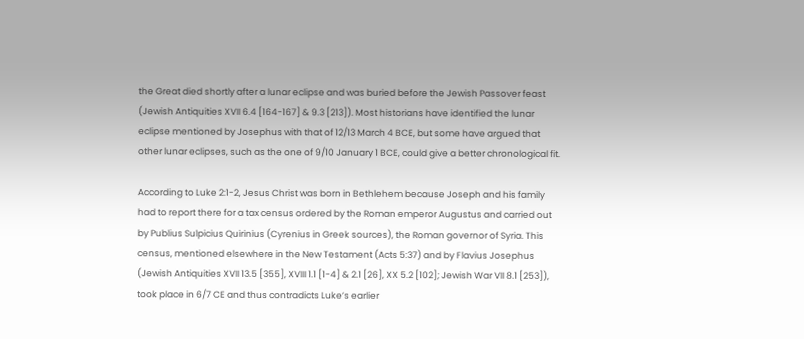the Great died shortly after a lunar eclipse and was buried before the Jewish Passover feast (Jewish Antiquities XVII 6.4 [164-167] & 9.3 [213]). Most historians have identified the lunar eclipse mentioned by Josephus with that of 12/13 March 4 BCE, but some have argued that other lunar eclipses, such as the one of 9/10 January 1 BCE, could give a better chronological fit.

According to Luke 2:1-2, Jesus Christ was born in Bethlehem because Joseph and his family had to report there for a tax census ordered by the Roman emperor Augustus and carried out by Publius Sulpicius Quirinius (Cyrenius in Greek sources), the Roman governor of Syria. This census, mentioned elsewhere in the New Testament (Acts 5:37) and by Flavius Josephus (Jewish Antiquities XVII 13.5 [355], XVIII 1.1 [1-4] & 2.1 [26], XX 5.2 [102]; Jewish War VII 8.1 [253]), took place in 6/7 CE and thus contradicts Luke’s earlier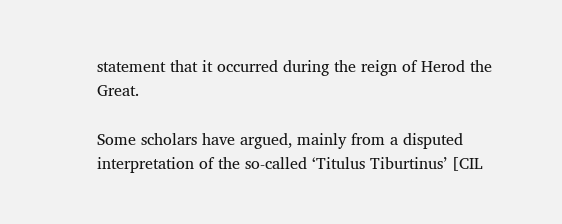statement that it occurred during the reign of Herod the Great.

Some scholars have argued, mainly from a disputed interpretation of the so-called ‘Titulus Tiburtinus’ [CIL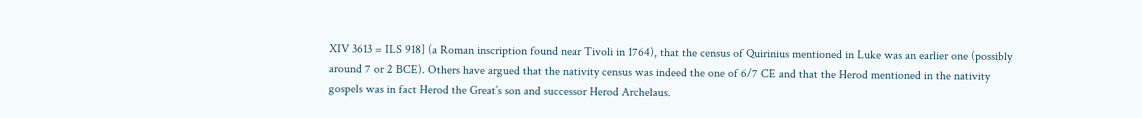XIV 3613 = ILS 918] (a Roman inscription found near Tivoli in 1764), that the census of Quirinius mentioned in Luke was an earlier one (possibly around 7 or 2 BCE). Others have argued that the nativity census was indeed the one of 6/7 CE and that the Herod mentioned in the nativity gospels was in fact Herod the Great’s son and successor Herod Archelaus.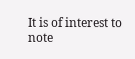It is of interest to note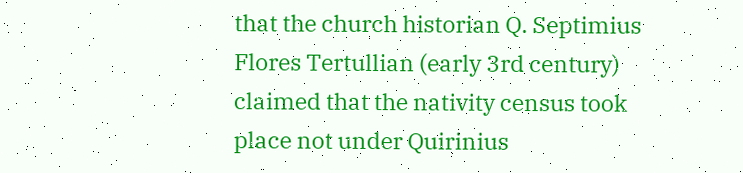that the church historian Q. Septimius Flores Tertullian (early 3rd century) claimed that the nativity census took place not under Quirinius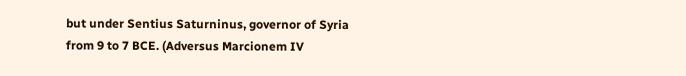but under Sentius Saturninus, governor of Syria from 9 to 7 BCE. (Adversus Marcionem IV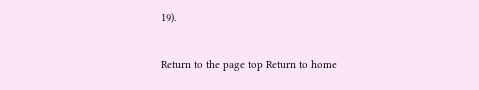19).

Return to the page top Return to home